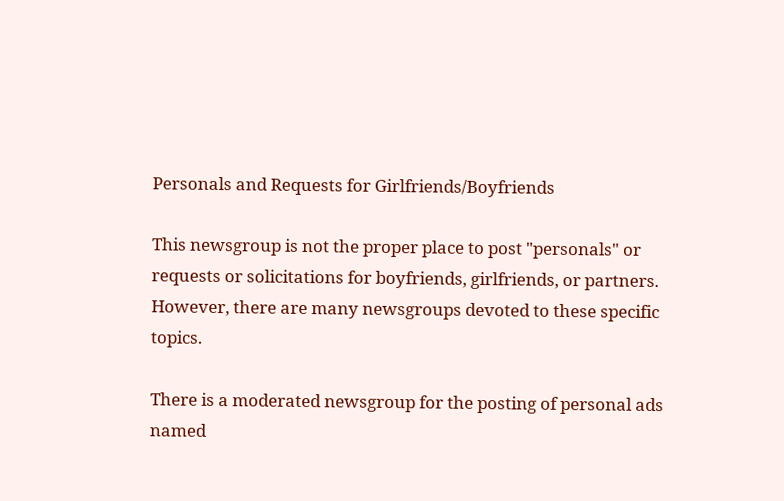Personals and Requests for Girlfriends/Boyfriends

This newsgroup is not the proper place to post "personals" or requests or solicitations for boyfriends, girlfriends, or partners. However, there are many newsgroups devoted to these specific topics.

There is a moderated newsgroup for the posting of personal ads named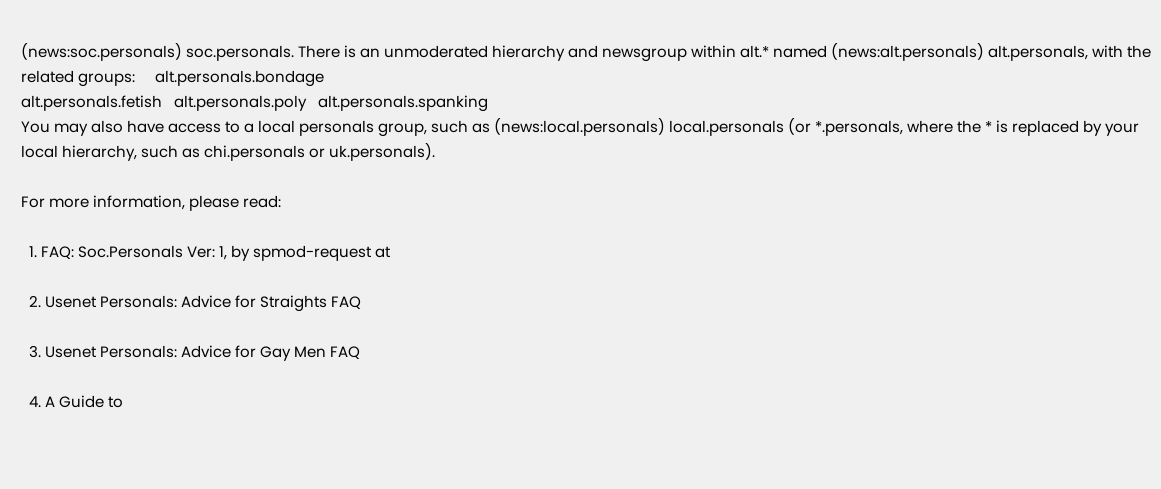(news:soc.personals) soc.personals. There is an unmoderated hierarchy and newsgroup within alt.* named (news:alt.personals) alt.personals, with the related groups:     alt.personals.bondage
alt.personals.fetish   alt.personals.poly   alt.personals.spanking
You may also have access to a local personals group, such as (news:local.personals) local.personals (or *.personals, where the * is replaced by your local hierarchy, such as chi.personals or uk.personals).

For more information, please read:

  1. FAQ: Soc.Personals Ver: 1, by spmod-request at

  2. Usenet Personals: Advice for Straights FAQ

  3. Usenet Personals: Advice for Gay Men FAQ

  4. A Guide to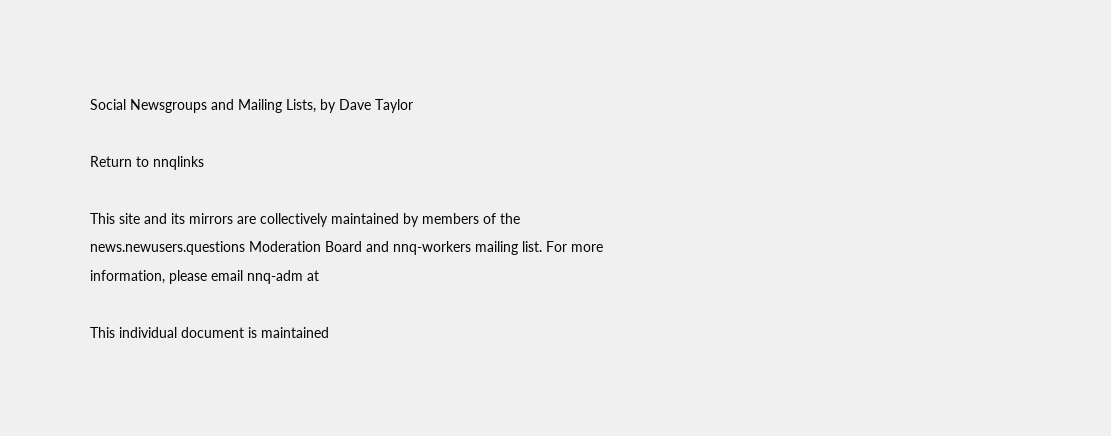Social Newsgroups and Mailing Lists, by Dave Taylor

Return to nnqlinks

This site and its mirrors are collectively maintained by members of the news.newusers.questions Moderation Board and nnq-workers mailing list. For more information, please email nnq-adm at

This individual document is maintained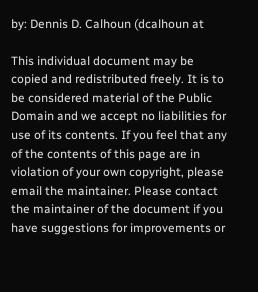by: Dennis D. Calhoun (dcalhoun at

This individual document may be copied and redistributed freely. It is to be considered material of the Public Domain and we accept no liabilities for use of its contents. If you feel that any of the contents of this page are in violation of your own copyright, please email the maintainer. Please contact the maintainer of the document if you have suggestions for improvements or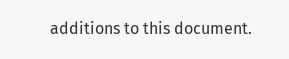additions to this document.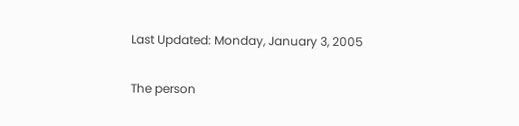Last Updated: Monday, January 3, 2005

The person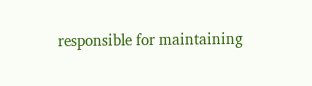responsible for maintaining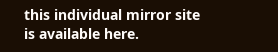this individual mirror site is available here.